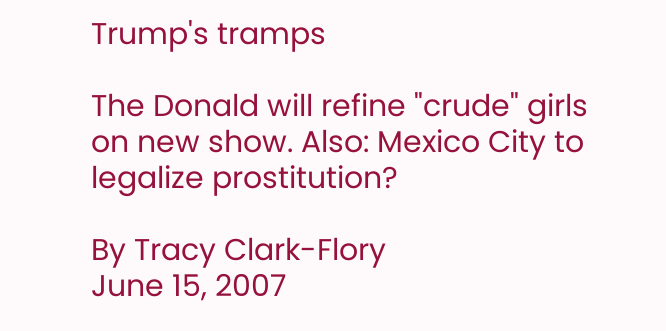Trump's tramps

The Donald will refine "crude" girls on new show. Also: Mexico City to legalize prostitution?

By Tracy Clark-Flory
June 15, 2007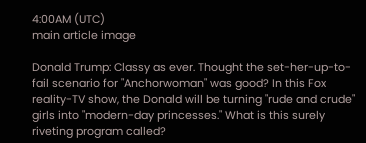4:00AM (UTC)
main article image

Donald Trump: Classy as ever. Thought the set-her-up-to-fail scenario for "Anchorwoman" was good? In this Fox reality-TV show, the Donald will be turning "rude and crude" girls into "modern-day princesses." What is this surely riveting program called?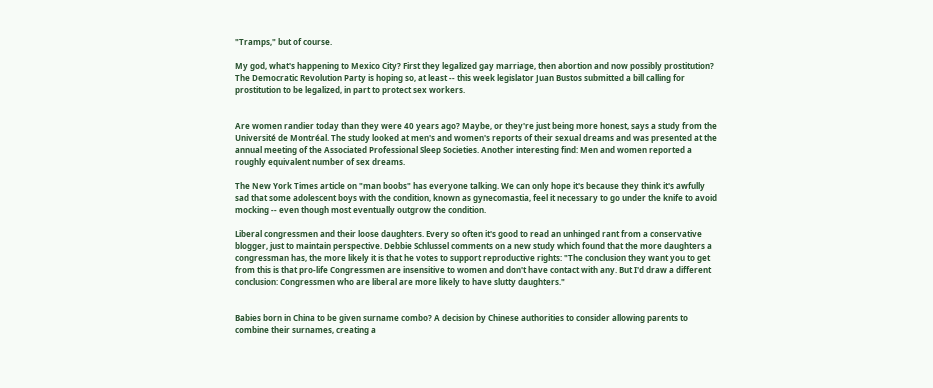"Tramps," but of course.

My god, what's happening to Mexico City? First they legalized gay marriage, then abortion and now possibly prostitution? The Democratic Revolution Party is hoping so, at least -- this week legislator Juan Bustos submitted a bill calling for prostitution to be legalized, in part to protect sex workers.


Are women randier today than they were 40 years ago? Maybe, or they're just being more honest, says a study from the Université de Montréal. The study looked at men's and women's reports of their sexual dreams and was presented at the annual meeting of the Associated Professional Sleep Societies. Another interesting find: Men and women reported a roughly equivalent number of sex dreams.

The New York Times article on "man boobs" has everyone talking. We can only hope it's because they think it's awfully sad that some adolescent boys with the condition, known as gynecomastia, feel it necessary to go under the knife to avoid mocking -- even though most eventually outgrow the condition.

Liberal congressmen and their loose daughters. Every so often it's good to read an unhinged rant from a conservative blogger, just to maintain perspective. Debbie Schlussel comments on a new study which found that the more daughters a congressman has, the more likely it is that he votes to support reproductive rights: "The conclusion they want you to get from this is that pro-life Congressmen are insensitive to women and don't have contact with any. But I'd draw a different conclusion: Congressmen who are liberal are more likely to have slutty daughters."


Babies born in China to be given surname combo? A decision by Chinese authorities to consider allowing parents to combine their surnames, creating a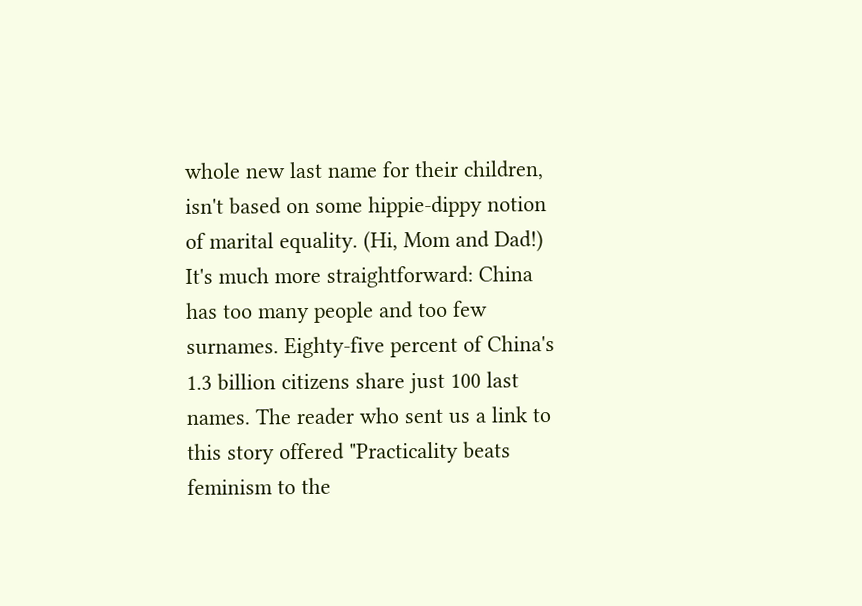whole new last name for their children, isn't based on some hippie-dippy notion of marital equality. (Hi, Mom and Dad!) It's much more straightforward: China has too many people and too few surnames. Eighty-five percent of China's 1.3 billion citizens share just 100 last names. The reader who sent us a link to this story offered "Practicality beats feminism to the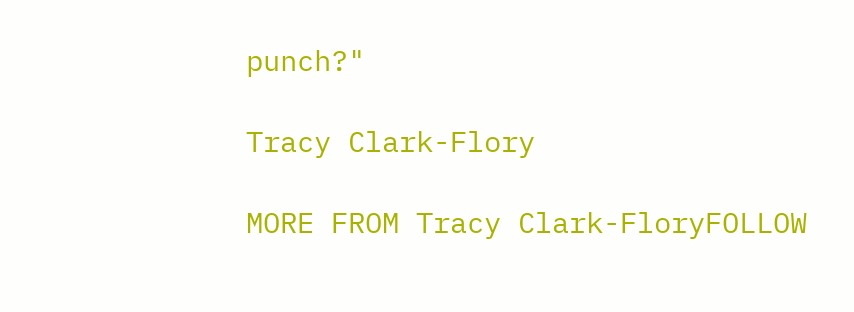punch?"

Tracy Clark-Flory

MORE FROM Tracy Clark-FloryFOLLOW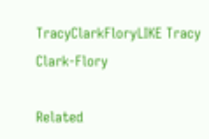TracyClarkFloryLIKE Tracy Clark-Flory

Related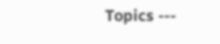Topics ---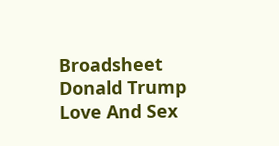Broadsheet Donald Trump Love And Sex